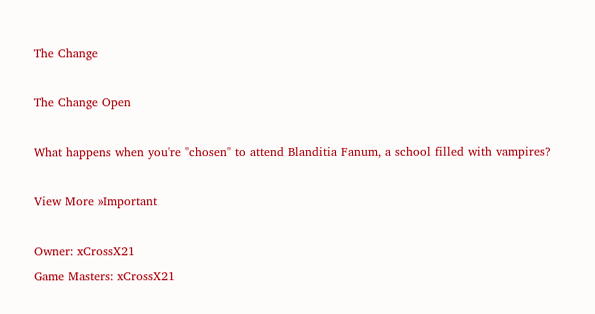The Change

The Change Open

What happens when you're "chosen" to attend Blanditia Fanum, a school filled with vampires?

View More »Important

Owner: xCrossX21
Game Masters: xCrossX21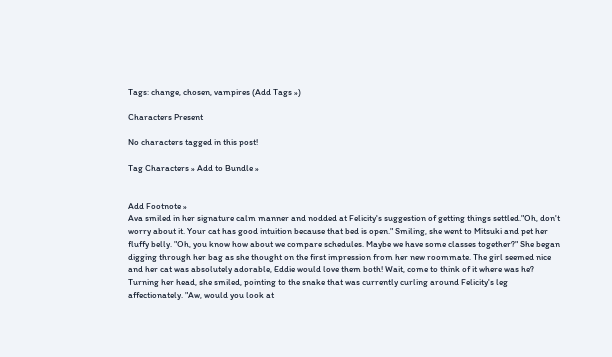Tags: change, chosen, vampires (Add Tags »)

Characters Present

No characters tagged in this post!

Tag Characters » Add to Bundle »


Add Footnote »
Ava smiled in her signature calm manner and nodded at Felicity's suggestion of getting things settled."Oh, don't worry about it. Your cat has good intuition because that bed is open." Smiling, she went to Mitsuki and pet her fluffy belly. "Oh, you know how about we compare schedules. Maybe we have some classes together?" She began digging through her bag as she thought on the first impression from her new roommate. The girl seemed nice and her cat was absolutely adorable, Eddie would love them both! Wait, come to think of it where was he? Turning her head, she smiled, pointing to the snake that was currently curling around Felicity's leg affectionately. "Aw, would you look at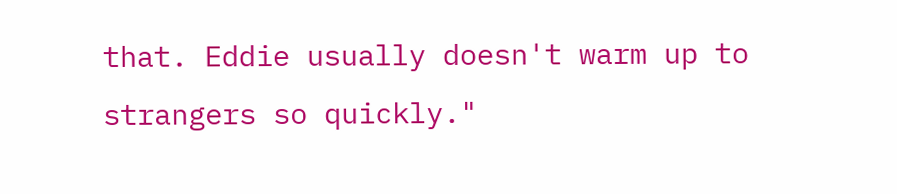that. Eddie usually doesn't warm up to strangers so quickly."